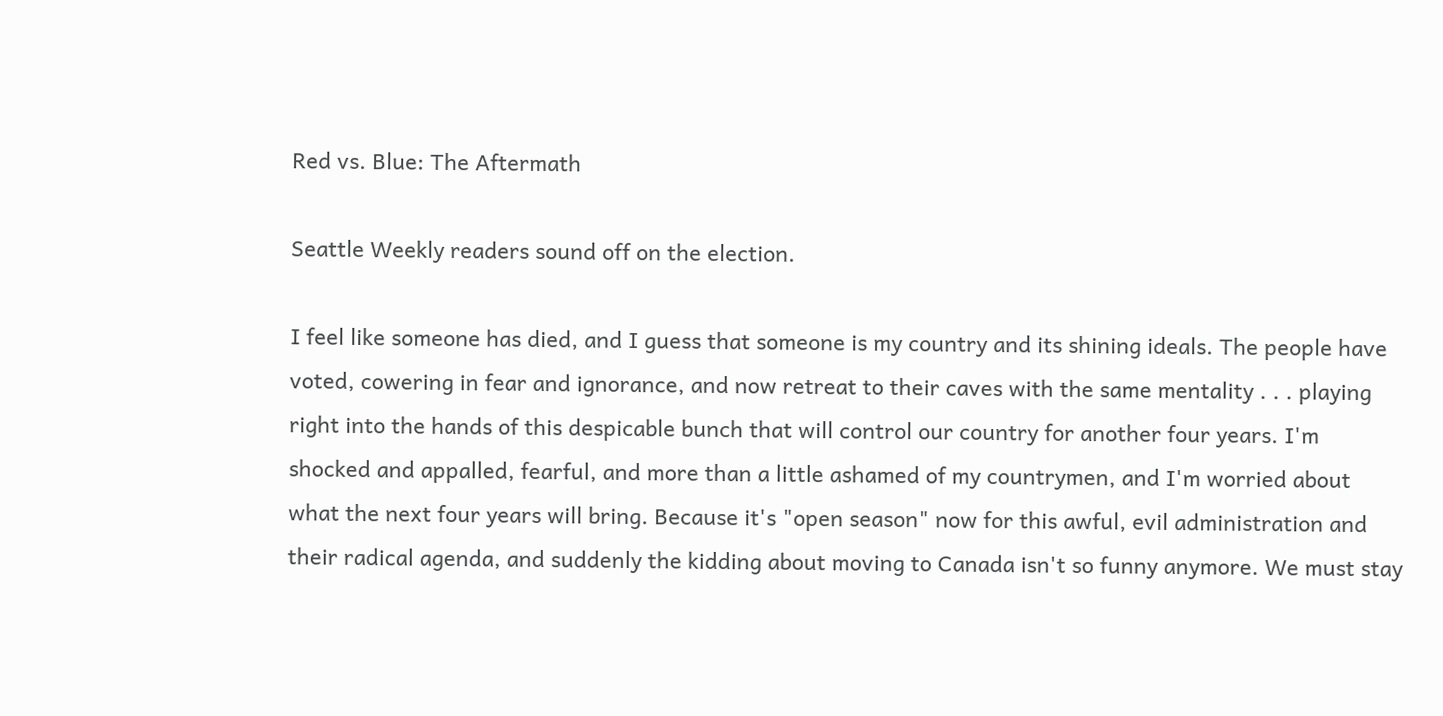Red vs. Blue: The Aftermath

Seattle Weekly readers sound off on the election.

I feel like someone has died, and I guess that someone is my country and its shining ideals. The people have voted, cowering in fear and ignorance, and now retreat to their caves with the same mentality . . . playing right into the hands of this despicable bunch that will control our country for another four years. I'm shocked and appalled, fearful, and more than a little ashamed of my countrymen, and I'm worried about what the next four years will bring. Because it's "open season" now for this awful, evil administration and their radical agenda, and suddenly the kidding about moving to Canada isn't so funny anymore. We must stay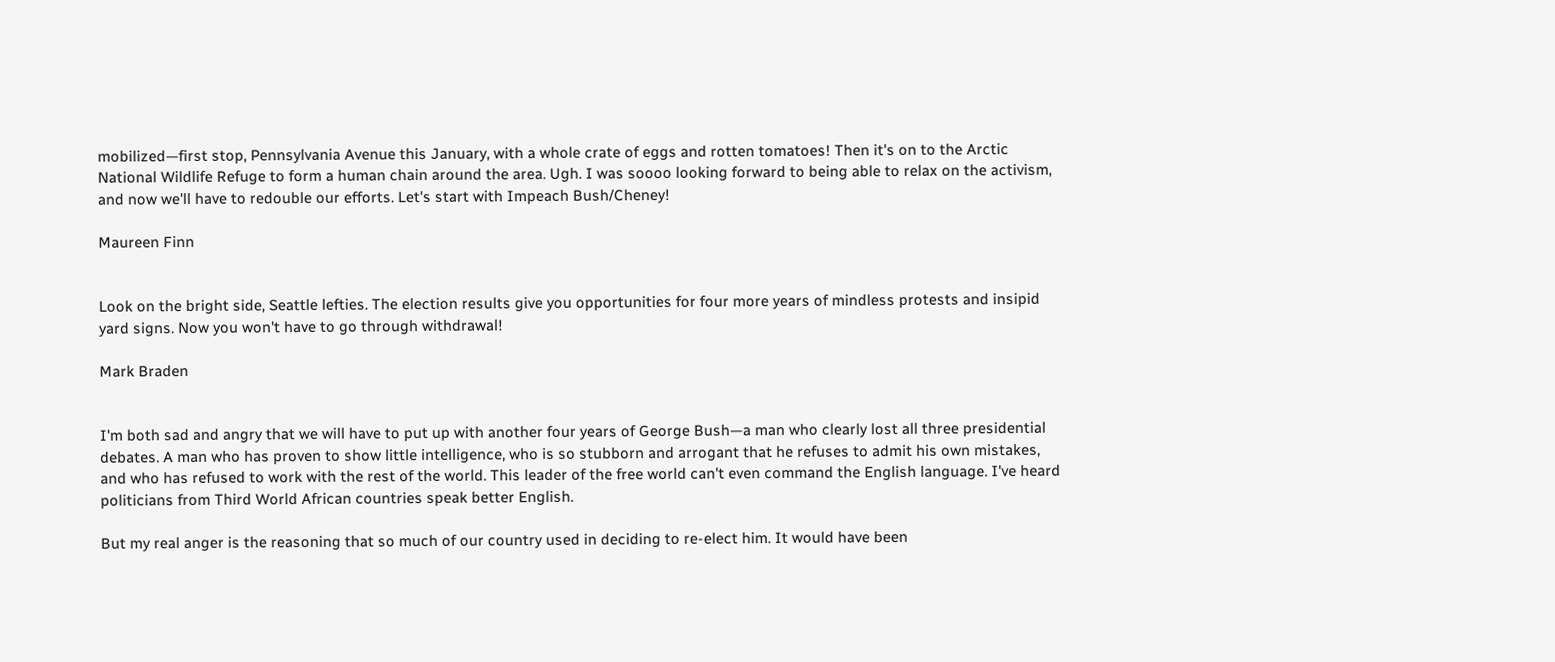mobilized—first stop, Pennsylvania Avenue this January, with a whole crate of eggs and rotten tomatoes! Then it's on to the Arctic National Wildlife Refuge to form a human chain around the area. Ugh. I was soooo looking forward to being able to relax on the activism, and now we'll have to redouble our efforts. Let's start with Impeach Bush/Cheney!

Maureen Finn


Look on the bright side, Seattle lefties. The election results give you opportunities for four more years of mindless protests and insipid yard signs. Now you won't have to go through withdrawal!

Mark Braden


I'm both sad and angry that we will have to put up with another four years of George Bush—a man who clearly lost all three presidential debates. A man who has proven to show little intelligence, who is so stubborn and arrogant that he refuses to admit his own mistakes, and who has refused to work with the rest of the world. This leader of the free world can't even command the English language. I've heard politicians from Third World African countries speak better English.

But my real anger is the reasoning that so much of our country used in deciding to re-elect him. It would have been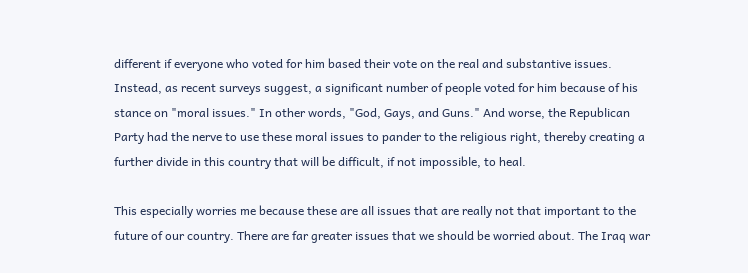different if everyone who voted for him based their vote on the real and substantive issues. Instead, as recent surveys suggest, a significant number of people voted for him because of his stance on "moral issues." In other words, "God, Gays, and Guns." And worse, the Republican Party had the nerve to use these moral issues to pander to the religious right, thereby creating a further divide in this country that will be difficult, if not impossible, to heal.

This especially worries me because these are all issues that are really not that important to the future of our country. There are far greater issues that we should be worried about. The Iraq war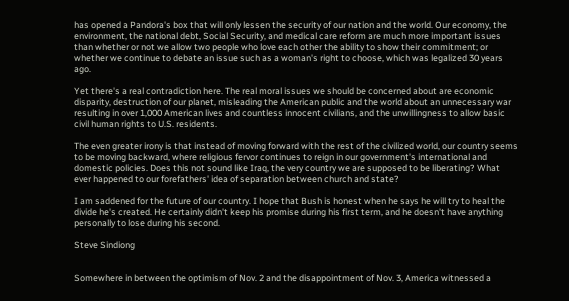has opened a Pandora's box that will only lessen the security of our nation and the world. Our economy, the environment, the national debt, Social Security, and medical care reform are much more important issues than whether or not we allow two people who love each other the ability to show their commitment; or whether we continue to debate an issue such as a woman's right to choose, which was legalized 30 years ago.

Yet there's a real contradiction here. The real moral issues we should be concerned about are economic disparity, destruction of our planet, misleading the American public and the world about an unnecessary war resulting in over 1,000 American lives and countless innocent civilians, and the unwillingness to allow basic civil human rights to U.S. residents.

The even greater irony is that instead of moving forward with the rest of the civilized world, our country seems to be moving backward, where religious fervor continues to reign in our government's international and domestic policies. Does this not sound like Iraq, the very country we are supposed to be liberating? What ever happened to our forefathers' idea of separation between church and state?

I am saddened for the future of our country. I hope that Bush is honest when he says he will try to heal the divide he's created. He certainly didn't keep his promise during his first term, and he doesn't have anything personally to lose during his second.

Steve Sindiong


Somewhere in between the optimism of Nov. 2 and the disappointment of Nov. 3, America witnessed a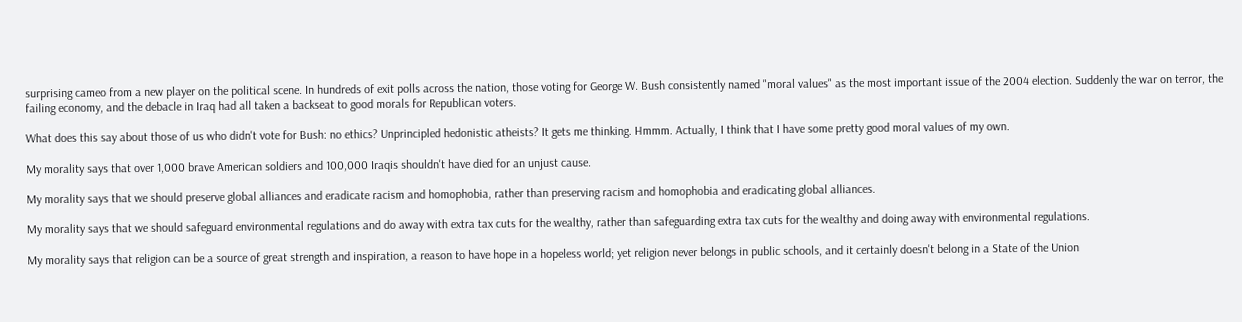surprising cameo from a new player on the political scene. In hundreds of exit polls across the nation, those voting for George W. Bush consistently named "moral values" as the most important issue of the 2004 election. Suddenly the war on terror, the failing economy, and the debacle in Iraq had all taken a backseat to good morals for Republican voters.

What does this say about those of us who didn't vote for Bush: no ethics? Unprincipled hedonistic atheists? It gets me thinking. Hmmm. Actually, I think that I have some pretty good moral values of my own.

My morality says that over 1,000 brave American soldiers and 100,000 Iraqis shouldn't have died for an unjust cause.

My morality says that we should preserve global alliances and eradicate racism and homophobia, rather than preserving racism and homophobia and eradicating global alliances.

My morality says that we should safeguard environmental regulations and do away with extra tax cuts for the wealthy, rather than safeguarding extra tax cuts for the wealthy and doing away with environmental regulations.

My morality says that religion can be a source of great strength and inspiration, a reason to have hope in a hopeless world; yet religion never belongs in public schools, and it certainly doesn't belong in a State of the Union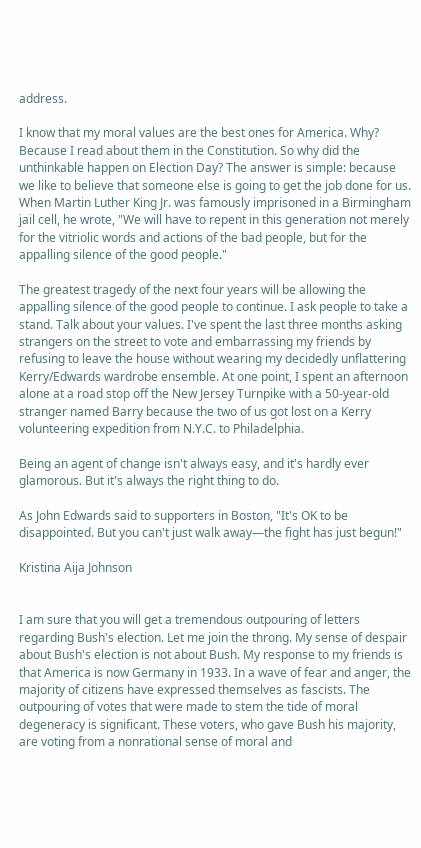address.

I know that my moral values are the best ones for America. Why? Because I read about them in the Constitution. So why did the unthinkable happen on Election Day? The answer is simple: because we like to believe that someone else is going to get the job done for us. When Martin Luther King Jr. was famously imprisoned in a Birmingham jail cell, he wrote, "We will have to repent in this generation not merely for the vitriolic words and actions of the bad people, but for the appalling silence of the good people."

The greatest tragedy of the next four years will be allowing the appalling silence of the good people to continue. I ask people to take a stand. Talk about your values. I've spent the last three months asking strangers on the street to vote and embarrassing my friends by refusing to leave the house without wearing my decidedly unflattering Kerry/Edwards wardrobe ensemble. At one point, I spent an afternoon alone at a road stop off the New Jersey Turnpike with a 50-year-old stranger named Barry because the two of us got lost on a Kerry volunteering expedition from N.Y.C. to Philadelphia.

Being an agent of change isn't always easy, and it's hardly ever glamorous. But it's always the right thing to do.

As John Edwards said to supporters in Boston, "It's OK to be disappointed. But you can't just walk away—the fight has just begun!"

Kristina Aija Johnson


I am sure that you will get a tremendous outpouring of letters regarding Bush's election. Let me join the throng. My sense of despair about Bush's election is not about Bush. My response to my friends is that America is now Germany in 1933. In a wave of fear and anger, the majority of citizens have expressed themselves as fascists. The outpouring of votes that were made to stem the tide of moral degeneracy is significant. These voters, who gave Bush his majority, are voting from a nonrational sense of moral and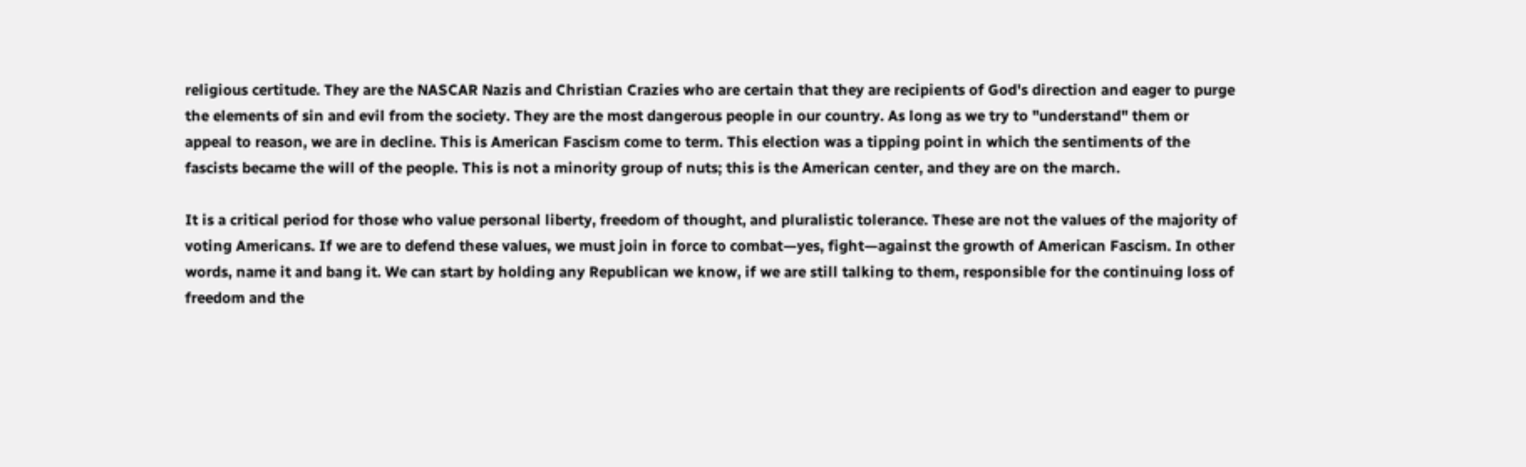religious certitude. They are the NASCAR Nazis and Christian Crazies who are certain that they are recipients of God's direction and eager to purge the elements of sin and evil from the society. They are the most dangerous people in our country. As long as we try to "understand" them or appeal to reason, we are in decline. This is American Fascism come to term. This election was a tipping point in which the sentiments of the fascists became the will of the people. This is not a minority group of nuts; this is the American center, and they are on the march.

It is a critical period for those who value personal liberty, freedom of thought, and pluralistic tolerance. These are not the values of the majority of voting Americans. If we are to defend these values, we must join in force to combat—yes, fight—against the growth of American Fascism. In other words, name it and bang it. We can start by holding any Republican we know, if we are still talking to them, responsible for the continuing loss of freedom and the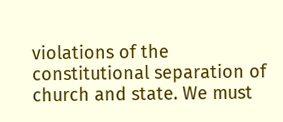violations of the constitutional separation of church and state. We must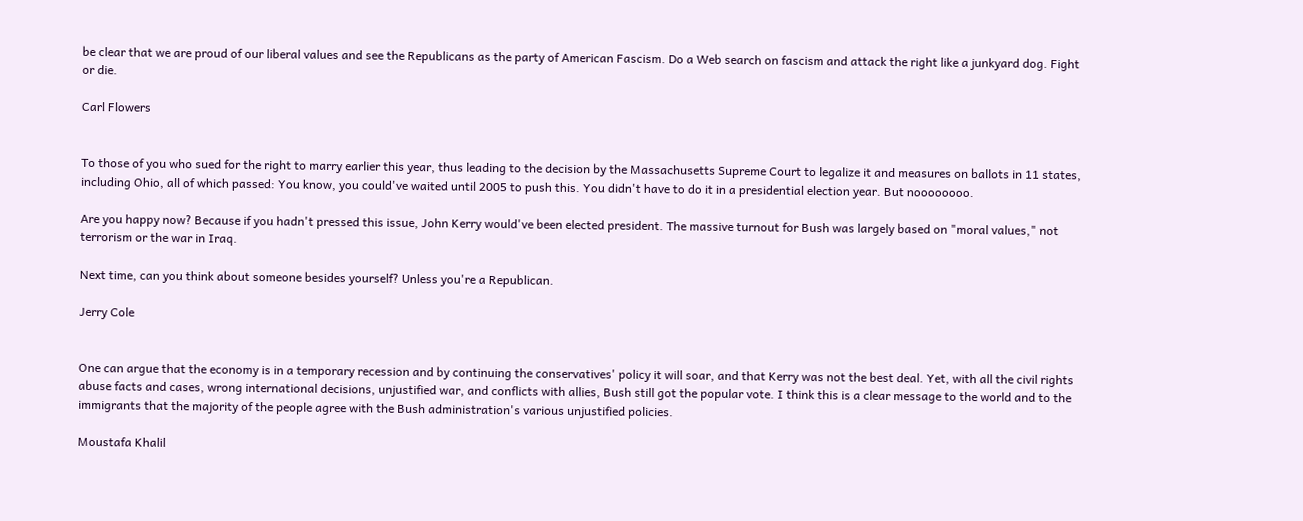be clear that we are proud of our liberal values and see the Republicans as the party of American Fascism. Do a Web search on fascism and attack the right like a junkyard dog. Fight or die.

Carl Flowers


To those of you who sued for the right to marry earlier this year, thus leading to the decision by the Massachusetts Supreme Court to legalize it and measures on ballots in 11 states, including Ohio, all of which passed: You know, you could've waited until 2005 to push this. You didn't have to do it in a presidential election year. But noooooooo.

Are you happy now? Because if you hadn't pressed this issue, John Kerry would've been elected president. The massive turnout for Bush was largely based on "moral values," not terrorism or the war in Iraq.

Next time, can you think about someone besides yourself? Unless you're a Republican.

Jerry Cole


One can argue that the economy is in a temporary recession and by continuing the conservatives' policy it will soar, and that Kerry was not the best deal. Yet, with all the civil rights abuse facts and cases, wrong international decisions, unjustified war, and conflicts with allies, Bush still got the popular vote. I think this is a clear message to the world and to the immigrants that the majority of the people agree with the Bush administration's various unjustified policies.

Moustafa Khalil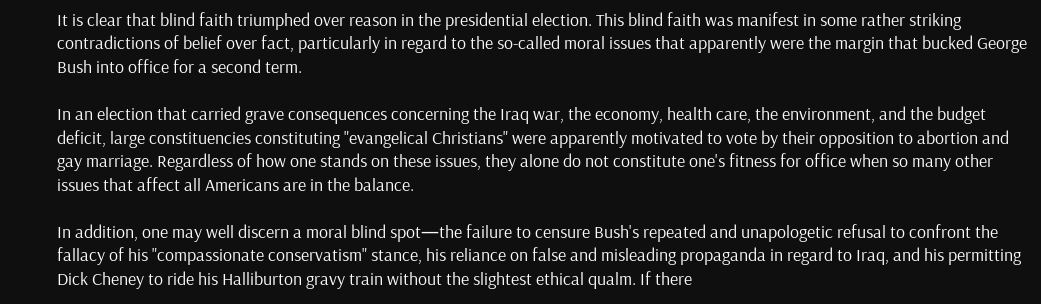It is clear that blind faith triumphed over reason in the presidential election. This blind faith was manifest in some rather striking contradictions of belief over fact, particularly in regard to the so-called moral issues that apparently were the margin that bucked George Bush into office for a second term.

In an election that carried grave consequences concerning the Iraq war, the economy, health care, the environment, and the budget deficit, large constituencies constituting "evangelical Christians" were apparently motivated to vote by their opposition to abortion and gay marriage. Regardless of how one stands on these issues, they alone do not constitute one's fitness for office when so many other issues that affect all Americans are in the balance.

In addition, one may well discern a moral blind spot—the failure to censure Bush's repeated and unapologetic refusal to confront the fallacy of his "compassionate conservatism" stance, his reliance on false and misleading propaganda in regard to Iraq, and his permitting Dick Cheney to ride his Halliburton gravy train without the slightest ethical qualm. If there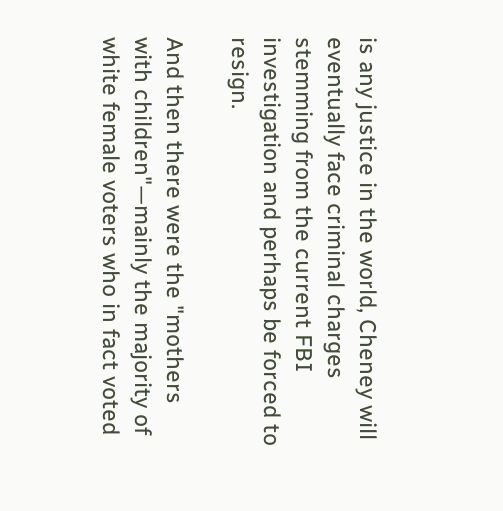is any justice in the world, Cheney will eventually face criminal charges stemming from the current FBI investigation and perhaps be forced to resign.

And then there were the "mothers with children"—mainly the majority of white female voters who in fact voted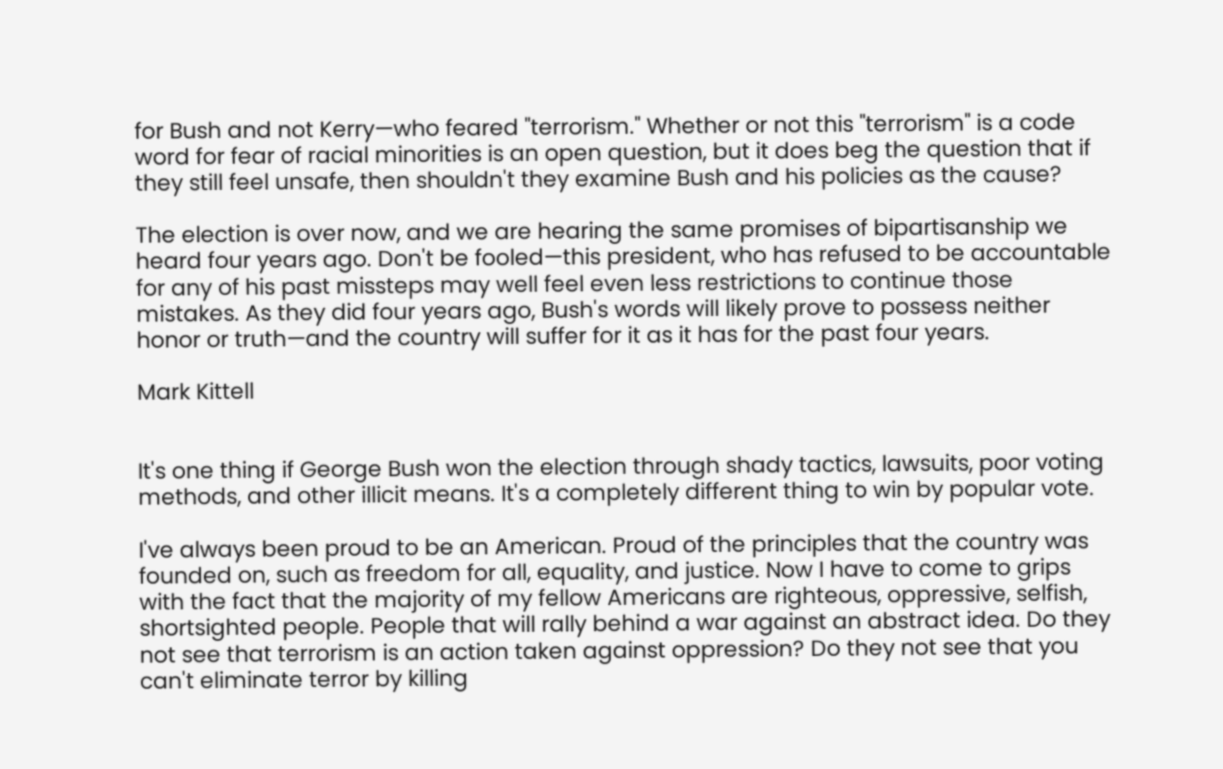for Bush and not Kerry—who feared "terrorism." Whether or not this "terrorism" is a code word for fear of racial minorities is an open question, but it does beg the question that if they still feel unsafe, then shouldn't they examine Bush and his policies as the cause?

The election is over now, and we are hearing the same promises of bipartisanship we heard four years ago. Don't be fooled—this president, who has refused to be accountable for any of his past missteps may well feel even less restrictions to continue those mistakes. As they did four years ago, Bush's words will likely prove to possess neither honor or truth—and the country will suffer for it as it has for the past four years.

Mark Kittell


It's one thing if George Bush won the election through shady tactics, lawsuits, poor voting methods, and other illicit means. It's a completely different thing to win by popular vote.

I've always been proud to be an American. Proud of the principles that the country was founded on, such as freedom for all, equality, and justice. Now I have to come to grips with the fact that the majority of my fellow Americans are righteous, oppressive, selfish, shortsighted people. People that will rally behind a war against an abstract idea. Do they not see that terrorism is an action taken against oppression? Do they not see that you can't eliminate terror by killing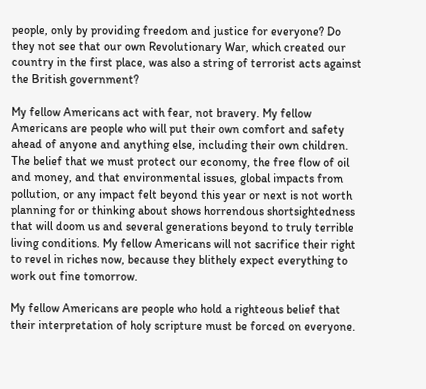people, only by providing freedom and justice for everyone? Do they not see that our own Revolutionary War, which created our country in the first place, was also a string of terrorist acts against the British government?

My fellow Americans act with fear, not bravery. My fellow Americans are people who will put their own comfort and safety ahead of anyone and anything else, including their own children. The belief that we must protect our economy, the free flow of oil and money, and that environmental issues, global impacts from pollution, or any impact felt beyond this year or next is not worth planning for or thinking about shows horrendous shortsightedness that will doom us and several generations beyond to truly terrible living conditions. My fellow Americans will not sacrifice their right to revel in riches now, because they blithely expect everything to work out fine tomorrow.

My fellow Americans are people who hold a righteous belief that their interpretation of holy scripture must be forced on everyone.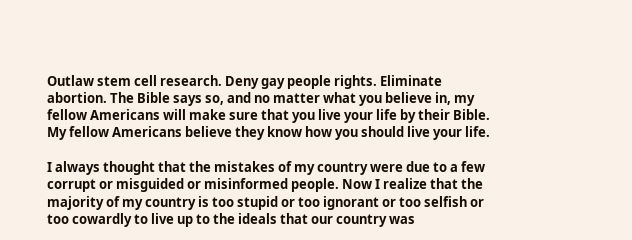Outlaw stem cell research. Deny gay people rights. Eliminate abortion. The Bible says so, and no matter what you believe in, my fellow Americans will make sure that you live your life by their Bible. My fellow Americans believe they know how you should live your life.

I always thought that the mistakes of my country were due to a few corrupt or misguided or misinformed people. Now I realize that the majority of my country is too stupid or too ignorant or too selfish or too cowardly to live up to the ideals that our country was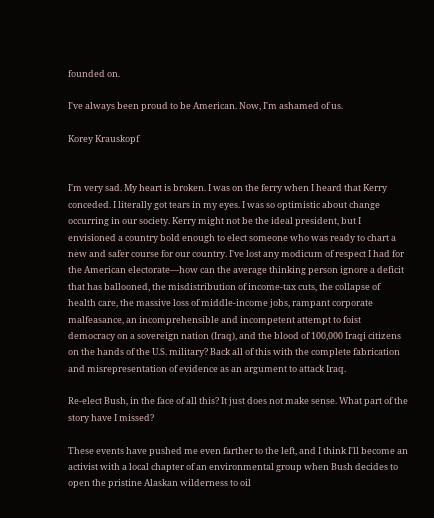founded on.

I've always been proud to be American. Now, I'm ashamed of us.

Korey Krauskopf


I'm very sad. My heart is broken. I was on the ferry when I heard that Kerry conceded. I literally got tears in my eyes. I was so optimistic about change occurring in our society. Kerry might not be the ideal president, but I envisioned a country bold enough to elect someone who was ready to chart a new and safer course for our country. I've lost any modicum of respect I had for the American electorate—how can the average thinking person ignore a deficit that has ballooned, the misdistribution of income-tax cuts, the collapse of health care, the massive loss of middle-income jobs, rampant corporate malfeasance, an incomprehensible and incompetent attempt to foist democracy on a sovereign nation (Iraq), and the blood of 100,000 Iraqi citizens on the hands of the U.S. military? Back all of this with the complete fabrication and misrepresentation of evidence as an argument to attack Iraq.

Re-elect Bush, in the face of all this? It just does not make sense. What part of the story have I missed?

These events have pushed me even farther to the left, and I think I'll become an activist with a local chapter of an environmental group when Bush decides to open the pristine Alaskan wilderness to oil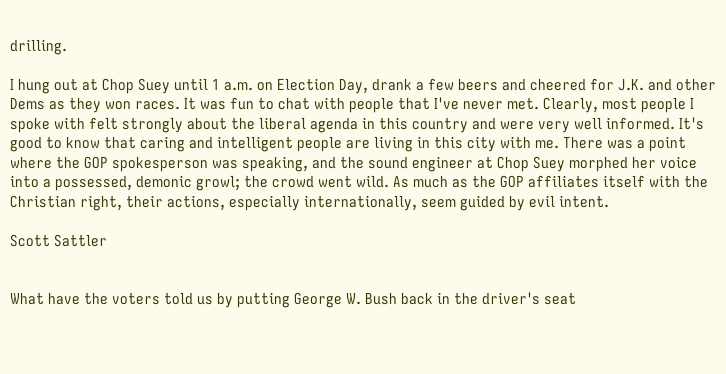drilling.

I hung out at Chop Suey until 1 a.m. on Election Day, drank a few beers and cheered for J.K. and other Dems as they won races. It was fun to chat with people that I've never met. Clearly, most people I spoke with felt strongly about the liberal agenda in this country and were very well informed. It's good to know that caring and intelligent people are living in this city with me. There was a point where the GOP spokesperson was speaking, and the sound engineer at Chop Suey morphed her voice into a possessed, demonic growl; the crowd went wild. As much as the GOP affiliates itself with the Christian right, their actions, especially internationally, seem guided by evil intent.

Scott Sattler


What have the voters told us by putting George W. Bush back in the driver's seat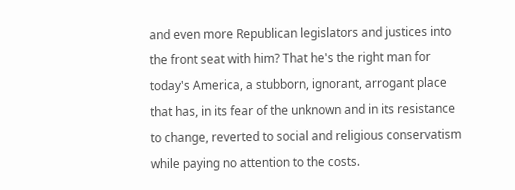and even more Republican legislators and justices into the front seat with him? That he's the right man for today's America, a stubborn, ignorant, arrogant place that has, in its fear of the unknown and in its resistance to change, reverted to social and religious conservatism while paying no attention to the costs.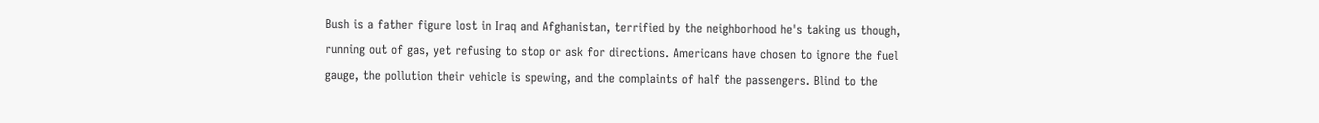Bush is a father figure lost in Iraq and Afghanistan, terrified by the neighborhood he's taking us though, running out of gas, yet refusing to stop or ask for directions. Americans have chosen to ignore the fuel gauge, the pollution their vehicle is spewing, and the complaints of half the passengers. Blind to the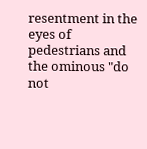resentment in the eyes of pedestrians and the ominous "do not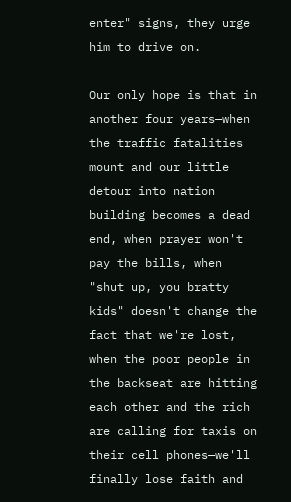enter" signs, they urge him to drive on.

Our only hope is that in another four years—when the traffic fatalities mount and our little detour into nation building becomes a dead end, when prayer won't pay the bills, when "shut up, you bratty kids" doesn't change the fact that we're lost, when the poor people in the backseat are hitting each other and the rich are calling for taxis on their cell phones—we'll finally lose faith and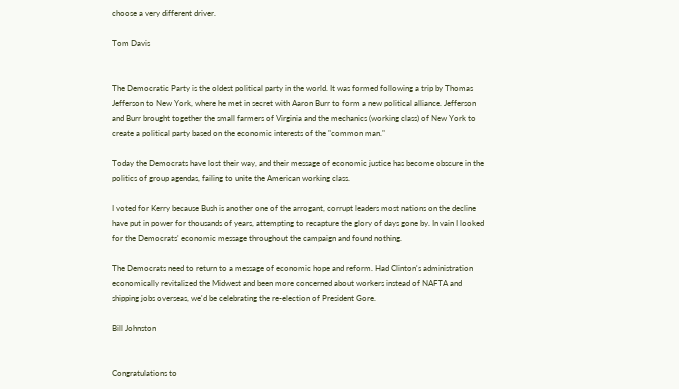choose a very different driver.

Tom Davis


The Democratic Party is the oldest political party in the world. It was formed following a trip by Thomas Jefferson to New York, where he met in secret with Aaron Burr to form a new political alliance. Jefferson and Burr brought together the small farmers of Virginia and the mechanics (working class) of New York to create a political party based on the economic interests of the "common man."

Today the Democrats have lost their way, and their message of economic justice has become obscure in the politics of group agendas, failing to unite the American working class.

I voted for Kerry because Bush is another one of the arrogant, corrupt leaders most nations on the decline have put in power for thousands of years, attempting to recapture the glory of days gone by. In vain I looked for the Democrats' economic message throughout the campaign and found nothing.

The Democrats need to return to a message of economic hope and reform. Had Clinton's administration economically revitalized the Midwest and been more concerned about workers instead of NAFTA and shipping jobs overseas, we'd be celebrating the re-election of President Gore.

Bill Johnston


Congratulations to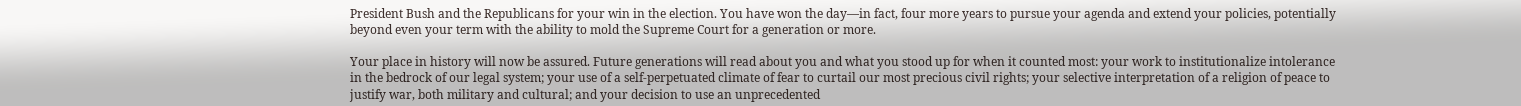President Bush and the Republicans for your win in the election. You have won the day—in fact, four more years to pursue your agenda and extend your policies, potentially beyond even your term with the ability to mold the Supreme Court for a generation or more.

Your place in history will now be assured. Future generations will read about you and what you stood up for when it counted most: your work to institutionalize intolerance in the bedrock of our legal system; your use of a self-perpetuated climate of fear to curtail our most precious civil rights; your selective interpretation of a religion of peace to justify war, both military and cultural; and your decision to use an unprecedented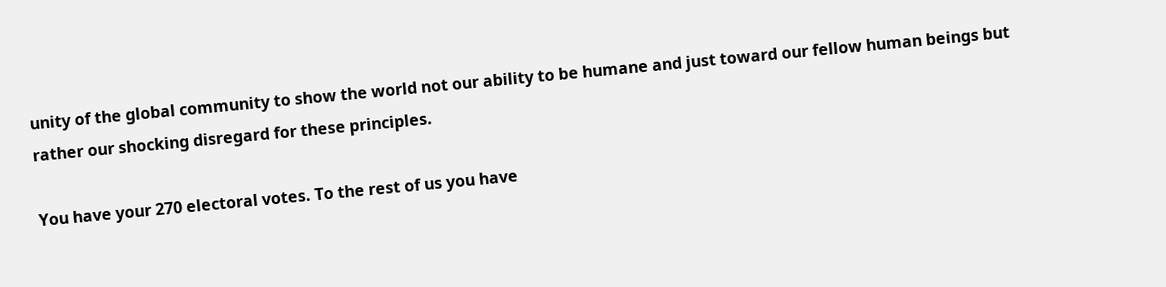unity of the global community to show the world not our ability to be humane and just toward our fellow human beings but rather our shocking disregard for these principles.

You have your 270 electoral votes. To the rest of us you have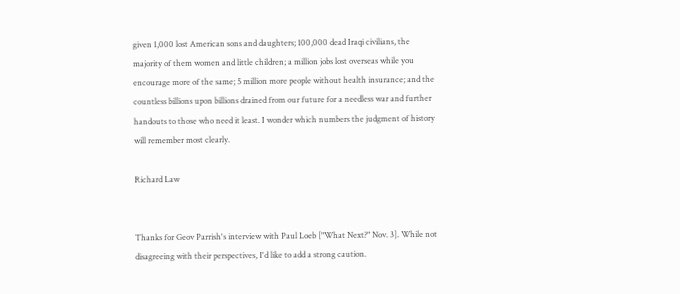given 1,000 lost American sons and daughters; 100,000 dead Iraqi civilians, the majority of them women and little children; a million jobs lost overseas while you encourage more of the same; 5 million more people without health insurance; and the countless billions upon billions drained from our future for a needless war and further handouts to those who need it least. I wonder which numbers the judgment of history will remember most clearly.

Richard Law


Thanks for Geov Parrish's interview with Paul Loeb ["What Next?" Nov. 3]. While not disagreeing with their perspectives, I'd like to add a strong caution.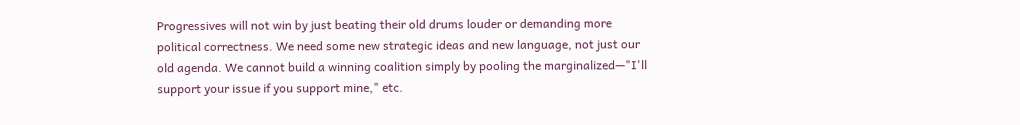Progressives will not win by just beating their old drums louder or demanding more political correctness. We need some new strategic ideas and new language, not just our old agenda. We cannot build a winning coalition simply by pooling the marginalized—"I'll support your issue if you support mine," etc.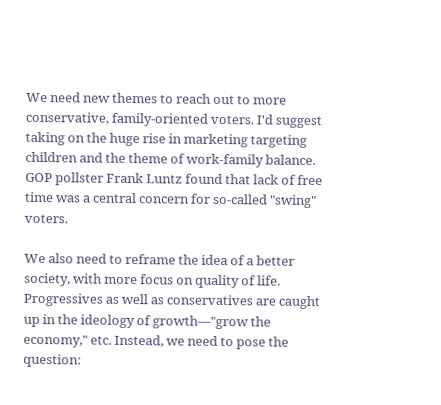We need new themes to reach out to more conservative, family-oriented voters. I'd suggest taking on the huge rise in marketing targeting children and the theme of work-family balance. GOP pollster Frank Luntz found that lack of free time was a central concern for so-called "swing" voters.

We also need to reframe the idea of a better society, with more focus on quality of life. Progressives as well as conservatives are caught up in the ideology of growth—"grow the economy," etc. Instead, we need to pose the question: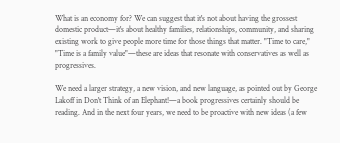What is an economy for? We can suggest that it's not about having the grossest domestic product—it's about healthy families, relationships, community, and sharing existing work to give people more time for those things that matter. "Time to care," "Time is a family value"—these are ideas that resonate with conservatives as well as progressives.

We need a larger strategy, a new vision, and new language, as pointed out by George Lakoff in Don't Think of an Elephant!—a book progressives certainly should be reading. And in the next four years, we need to be proactive with new ideas (a few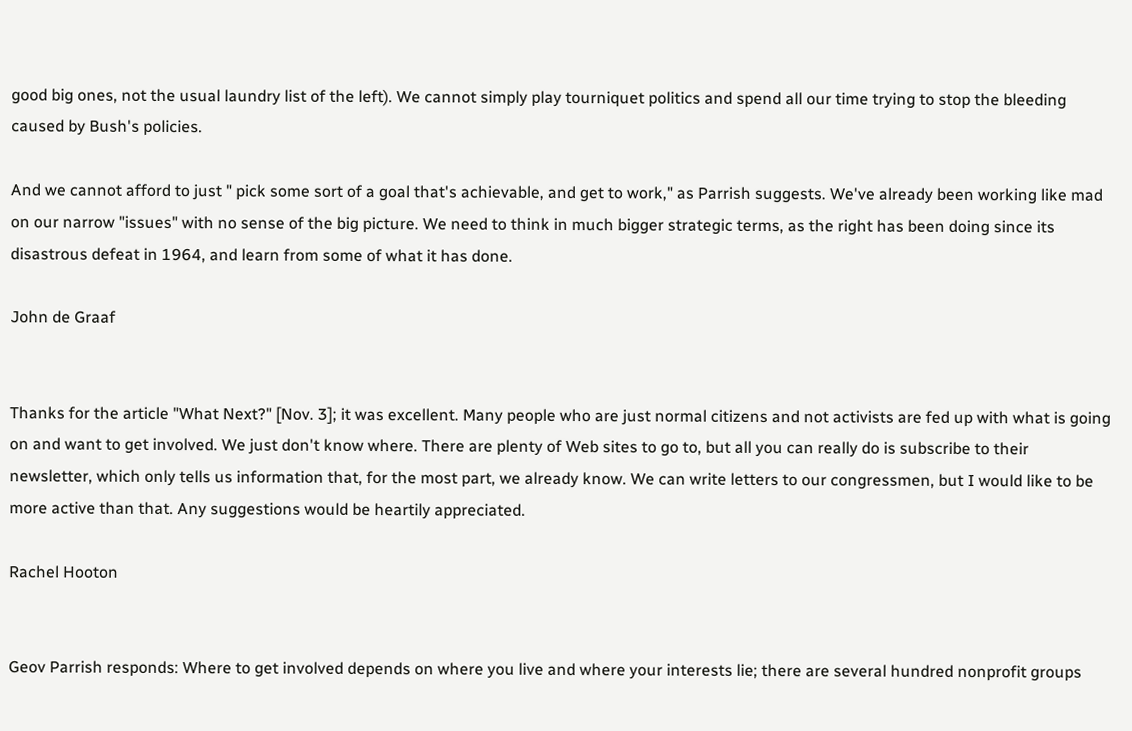good big ones, not the usual laundry list of the left). We cannot simply play tourniquet politics and spend all our time trying to stop the bleeding caused by Bush's policies.

And we cannot afford to just " pick some sort of a goal that's achievable, and get to work," as Parrish suggests. We've already been working like mad on our narrow "issues" with no sense of the big picture. We need to think in much bigger strategic terms, as the right has been doing since its disastrous defeat in 1964, and learn from some of what it has done.

John de Graaf


Thanks for the article "What Next?" [Nov. 3]; it was excellent. Many people who are just normal citizens and not activists are fed up with what is going on and want to get involved. We just don't know where. There are plenty of Web sites to go to, but all you can really do is subscribe to their newsletter, which only tells us information that, for the most part, we already know. We can write letters to our congressmen, but I would like to be more active than that. Any suggestions would be heartily appreciated.

Rachel Hooton


Geov Parrish responds: Where to get involved depends on where you live and where your interests lie; there are several hundred nonprofit groups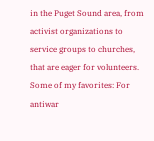in the Puget Sound area, from activist organizations to service groups to churches, that are eager for volunteers. Some of my favorites: For antiwar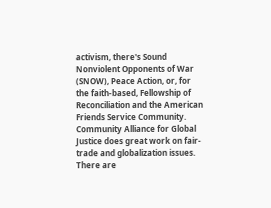activism, there's Sound Nonviolent Opponents of War (SNOW), Peace Action, or, for the faith-based, Fellowship of Reconciliation and the American Friends Service Community. Community Alliance for Global Justice does great work on fair-trade and globalization issues. There are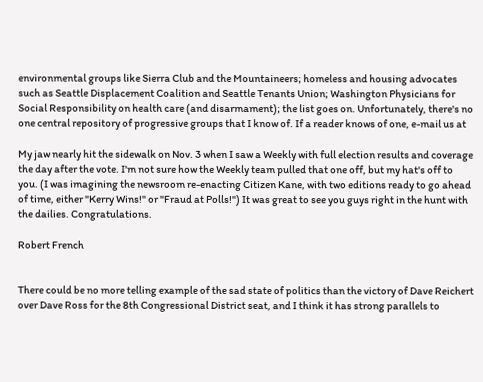environmental groups like Sierra Club and the Mountaineers; homeless and housing advocates such as Seattle Displacement Coalition and Seattle Tenants Union; Washington Physicians for Social Responsibility on health care (and disarmament); the list goes on. Unfortunately, there's no one central repository of progressive groups that I know of. If a reader knows of one, e-mail us at

My jaw nearly hit the sidewalk on Nov. 3 when I saw a Weekly with full election results and coverage the day after the vote. I'm not sure how the Weekly team pulled that one off, but my hat's off to you. (I was imagining the newsroom re-enacting Citizen Kane, with two editions ready to go ahead of time, either "Kerry Wins!" or "Fraud at Polls!") It was great to see you guys right in the hunt with the dailies. Congratulations.

Robert French


There could be no more telling example of the sad state of politics than the victory of Dave Reichert over Dave Ross for the 8th Congressional District seat, and I think it has strong parallels to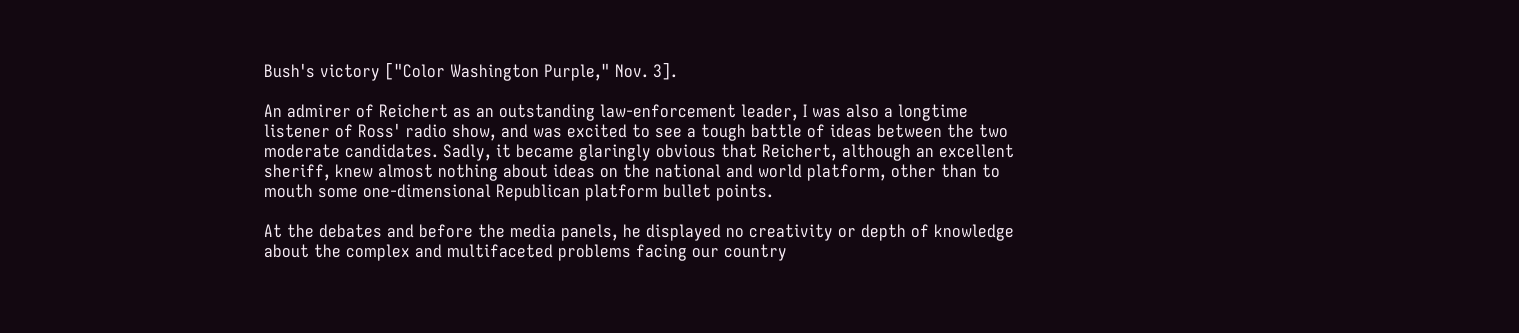Bush's victory ["Color Washington Purple," Nov. 3].

An admirer of Reichert as an outstanding law-enforcement leader, I was also a longtime listener of Ross' radio show, and was excited to see a tough battle of ideas between the two moderate candidates. Sadly, it became glaringly obvious that Reichert, although an excellent sheriff, knew almost nothing about ideas on the national and world platform, other than to mouth some one-dimensional Republican platform bullet points.

At the debates and before the media panels, he displayed no creativity or depth of knowledge about the complex and multifaceted problems facing our country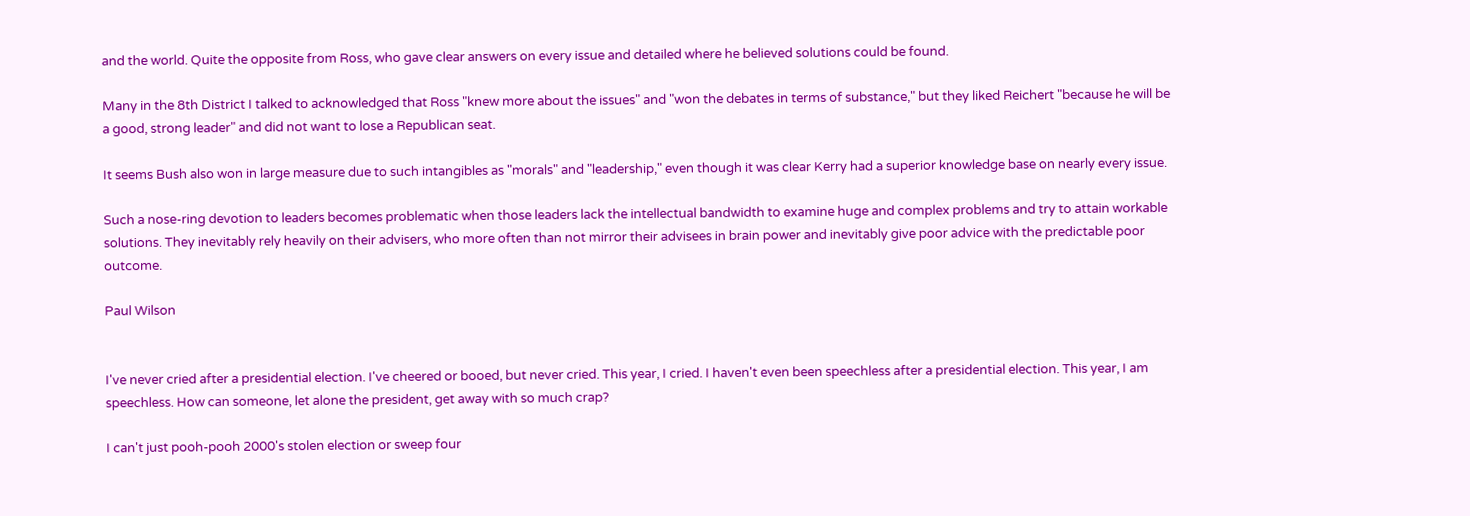and the world. Quite the opposite from Ross, who gave clear answers on every issue and detailed where he believed solutions could be found.

Many in the 8th District I talked to acknowledged that Ross "knew more about the issues" and "won the debates in terms of substance," but they liked Reichert "because he will be a good, strong leader" and did not want to lose a Republican seat.

It seems Bush also won in large measure due to such intangibles as "morals" and "leadership," even though it was clear Kerry had a superior knowledge base on nearly every issue.

Such a nose-ring devotion to leaders becomes problematic when those leaders lack the intellectual bandwidth to examine huge and complex problems and try to attain workable solutions. They inevitably rely heavily on their advisers, who more often than not mirror their advisees in brain power and inevitably give poor advice with the predictable poor outcome.

Paul Wilson


I've never cried after a presidential election. I've cheered or booed, but never cried. This year, I cried. I haven't even been speechless after a presidential election. This year, I am speechless. How can someone, let alone the president, get away with so much crap?

I can't just pooh-pooh 2000's stolen election or sweep four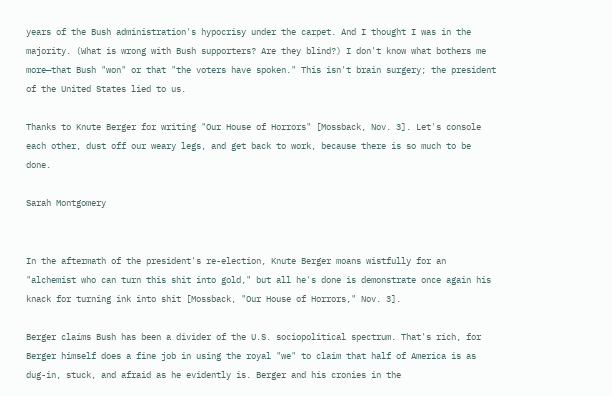years of the Bush administration's hypocrisy under the carpet. And I thought I was in the majority. (What is wrong with Bush supporters? Are they blind?) I don't know what bothers me more—that Bush "won" or that "the voters have spoken." This isn't brain surgery; the president of the United States lied to us.

Thanks to Knute Berger for writing "Our House of Horrors" [Mossback, Nov. 3]. Let's console each other, dust off our weary legs, and get back to work, because there is so much to be done.

Sarah Montgomery


In the aftermath of the president's re-election, Knute Berger moans wistfully for an "alchemist who can turn this shit into gold," but all he's done is demonstrate once again his knack for turning ink into shit [Mossback, "Our House of Horrors," Nov. 3].

Berger claims Bush has been a divider of the U.S. sociopolitical spectrum. That's rich, for Berger himself does a fine job in using the royal "we" to claim that half of America is as dug-in, stuck, and afraid as he evidently is. Berger and his cronies in the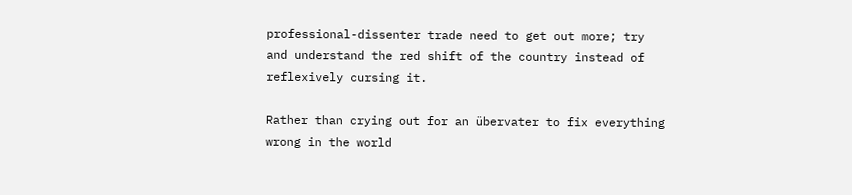professional-dissenter trade need to get out more; try and understand the red shift of the country instead of reflexively cursing it.

Rather than crying out for an übervater to fix everything wrong in the world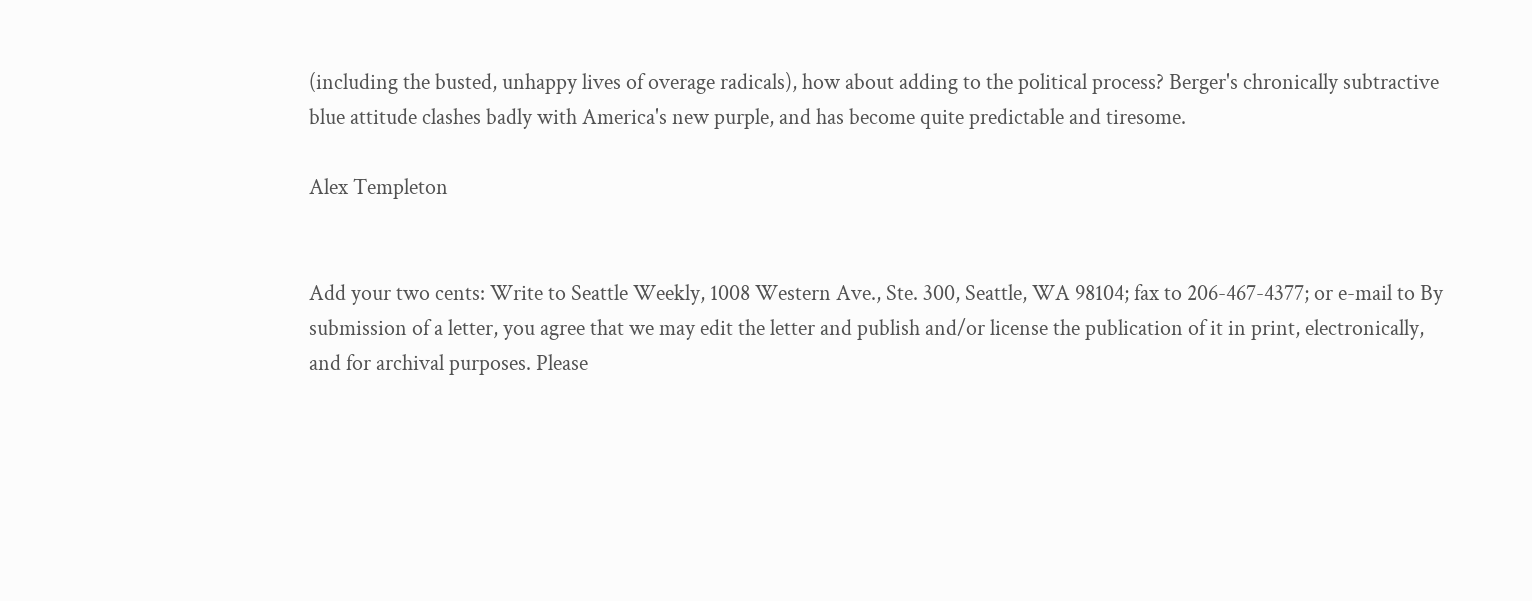(including the busted, unhappy lives of overage radicals), how about adding to the political process? Berger's chronically subtractive blue attitude clashes badly with America's new purple, and has become quite predictable and tiresome.

Alex Templeton


Add your two cents: Write to Seattle Weekly, 1008 Western Ave., Ste. 300, Seattle, WA 98104; fax to 206-467-4377; or e-mail to By submission of a letter, you agree that we may edit the letter and publish and/or license the publication of it in print, electronically, and for archival purposes. Please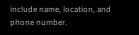include name, location, and phone number.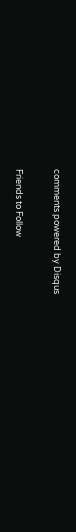comments powered by Disqus

Friends to Follow